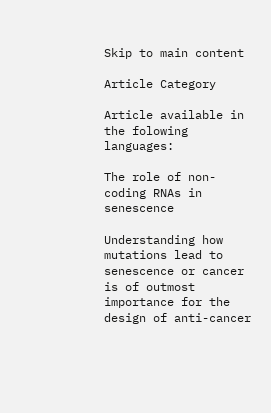Skip to main content

Article Category

Article available in the folowing languages:

The role of non-coding RNAs in senescence

Understanding how mutations lead to senescence or cancer is of outmost importance for the design of anti-cancer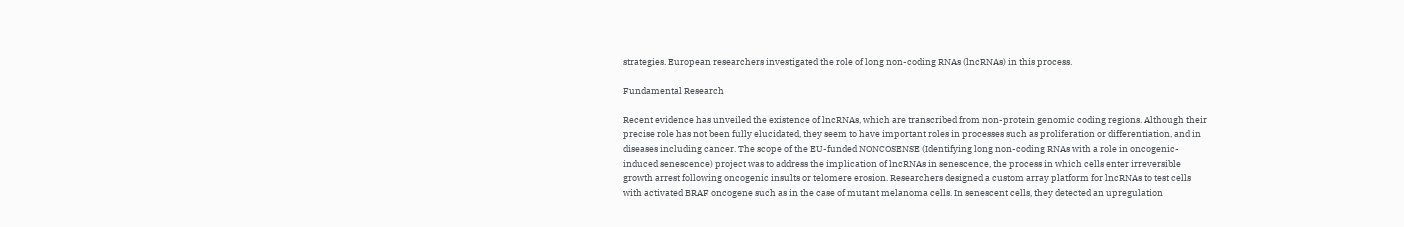strategies. European researchers investigated the role of long non-coding RNAs (lncRNAs) in this process.

Fundamental Research

Recent evidence has unveiled the existence of lncRNAs, which are transcribed from non-protein genomic coding regions. Although their precise role has not been fully elucidated, they seem to have important roles in processes such as proliferation or differentiation, and in diseases including cancer. The scope of the EU-funded NONCOSENSE (Identifying long non-coding RNAs with a role in oncogenic-induced senescence) project was to address the implication of lncRNAs in senescence, the process in which cells enter irreversible growth arrest following oncogenic insults or telomere erosion. Researchers designed a custom array platform for lncRNAs to test cells with activated BRAF oncogene such as in the case of mutant melanoma cells. In senescent cells, they detected an upregulation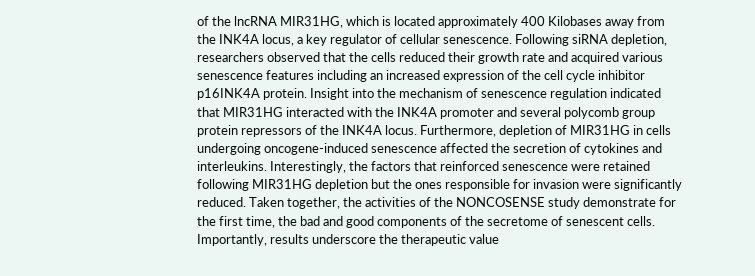of the lncRNA MIR31HG, which is located approximately 400 Kilobases away from the INK4A locus, a key regulator of cellular senescence. Following siRNA depletion, researchers observed that the cells reduced their growth rate and acquired various senescence features including an increased expression of the cell cycle inhibitor p16INK4A protein. Insight into the mechanism of senescence regulation indicated that MIR31HG interacted with the INK4A promoter and several polycomb group protein repressors of the INK4A locus. Furthermore, depletion of MIR31HG in cells undergoing oncogene-induced senescence affected the secretion of cytokines and interleukins. Interestingly, the factors that reinforced senescence were retained following MIR31HG depletion but the ones responsible for invasion were significantly reduced. Taken together, the activities of the NONCOSENSE study demonstrate for the first time, the bad and good components of the secretome of senescent cells. Importantly, results underscore the therapeutic value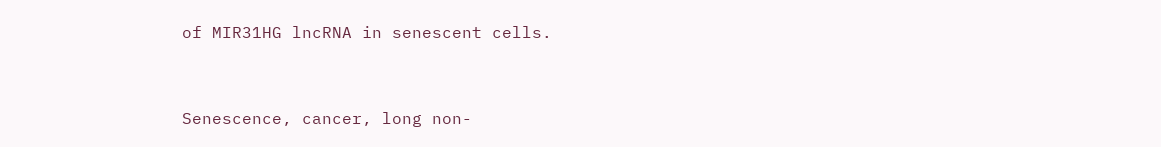of MIR31HG lncRNA in senescent cells.


Senescence, cancer, long non-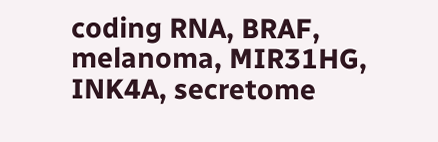coding RNA, BRAF, melanoma, MIR31HG, INK4A, secretome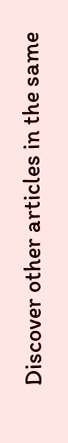Discover other articles in the same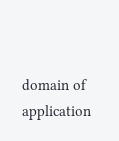domain of application